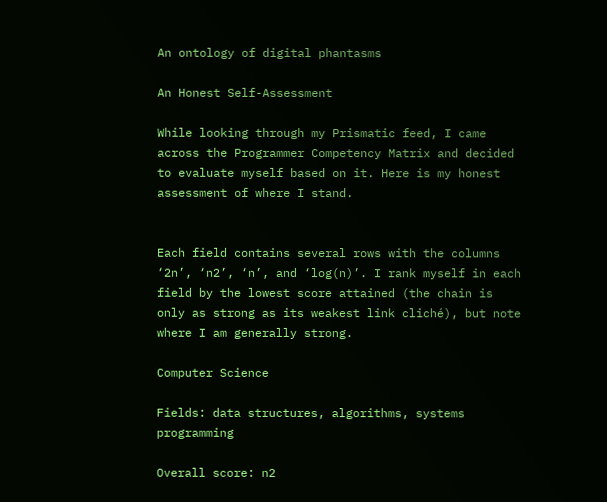An ontology of digital phantasms

An Honest Self-Assessment

While looking through my Prismatic feed, I came across the Programmer Competency Matrix and decided to evaluate myself based on it. Here is my honest assessment of where I stand.


Each field contains several rows with the columns ‘2n’, ‘n2’, ‘n’, and ‘log(n)’. I rank myself in each field by the lowest score attained (the chain is only as strong as its weakest link cliché), but note where I am generally strong.

Computer Science

Fields: data structures, algorithms, systems programming

Overall score: n2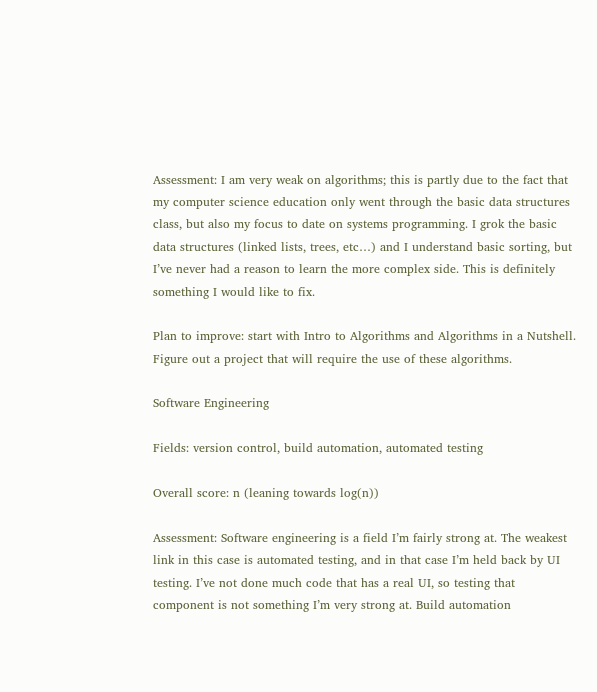Assessment: I am very weak on algorithms; this is partly due to the fact that my computer science education only went through the basic data structures class, but also my focus to date on systems programming. I grok the basic data structures (linked lists, trees, etc…) and I understand basic sorting, but I’ve never had a reason to learn the more complex side. This is definitely something I would like to fix.

Plan to improve: start with Intro to Algorithms and Algorithms in a Nutshell. Figure out a project that will require the use of these algorithms.

Software Engineering

Fields: version control, build automation, automated testing

Overall score: n (leaning towards log(n))

Assessment: Software engineering is a field I’m fairly strong at. The weakest link in this case is automated testing, and in that case I’m held back by UI testing. I’ve not done much code that has a real UI, so testing that component is not something I’m very strong at. Build automation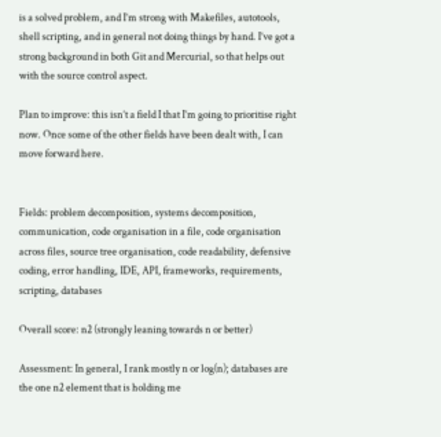is a solved problem, and I’m strong with Makefiles, autotools, shell scripting, and in general not doing things by hand. I’ve got a strong background in both Git and Mercurial, so that helps out with the source control aspect.

Plan to improve: this isn’t a field I that I’m going to prioritise right now. Once some of the other fields have been dealt with, I can move forward here.


Fields: problem decomposition, systems decomposition, communication, code organisation in a file, code organisation across files, source tree organisation, code readability, defensive coding, error handling, IDE, API, frameworks, requirements, scripting, databases

Overall score: n2 (strongly leaning towards n or better)

Assessment: In general, I rank mostly n or log(n); databases are the one n2 element that is holding me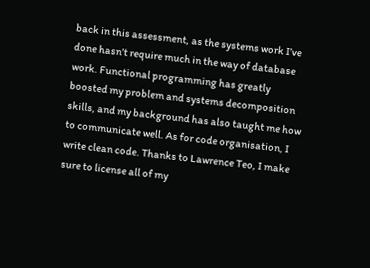back in this assessment, as the systems work I’ve done hasn’t require much in the way of database work. Functional programming has greatly boosted my problem and systems decomposition skills, and my background has also taught me how to communicate well. As for code organisation, I write clean code. Thanks to Lawrence Teo, I make sure to license all of my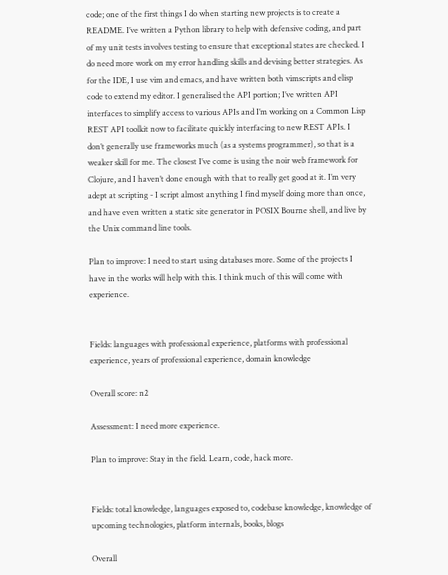code; one of the first things I do when starting new projects is to create a README. I’ve written a Python library to help with defensive coding, and part of my unit tests involves testing to ensure that exceptional states are checked. I do need more work on my error handling skills and devising better strategies. As for the IDE, I use vim and emacs, and have written both vimscripts and elisp code to extend my editor. I generalised the API portion; I’ve written API interfaces to simplify access to various APIs and I’m working on a Common Lisp REST API toolkit now to facilitate quickly interfacing to new REST APIs. I don’t generally use frameworks much (as a systems programmer), so that is a weaker skill for me. The closest I’ve come is using the noir web framework for Clojure, and I haven’t done enough with that to really get good at it. I’m very adept at scripting - I script almost anything I find myself doing more than once, and have even written a static site generator in POSIX Bourne shell, and live by the Unix command line tools.

Plan to improve: I need to start using databases more. Some of the projects I have in the works will help with this. I think much of this will come with experience.


Fields: languages with professional experience, platforms with professional experience, years of professional experience, domain knowledge

Overall score: n2

Assessment: I need more experience.

Plan to improve: Stay in the field. Learn, code, hack more.


Fields: total knowledge, languages exposed to, codebase knowledge, knowledge of upcoming technologies, platform internals, books, blogs

Overall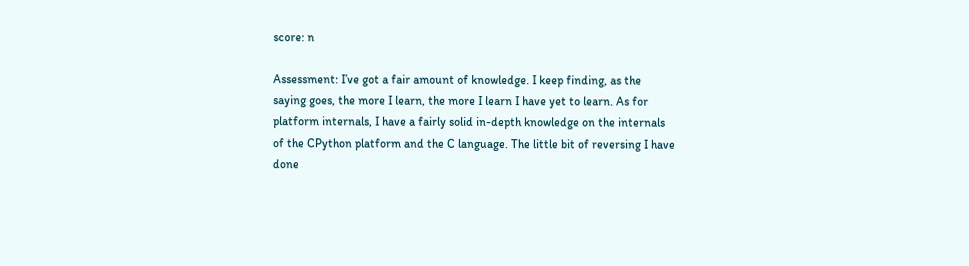score: n

Assessment: I’ve got a fair amount of knowledge. I keep finding, as the saying goes, the more I learn, the more I learn I have yet to learn. As for platform internals, I have a fairly solid in-depth knowledge on the internals of the CPython platform and the C language. The little bit of reversing I have done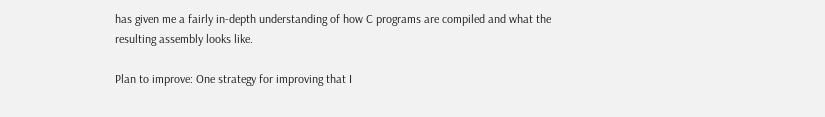has given me a fairly in-depth understanding of how C programs are compiled and what the resulting assembly looks like.

Plan to improve: One strategy for improving that I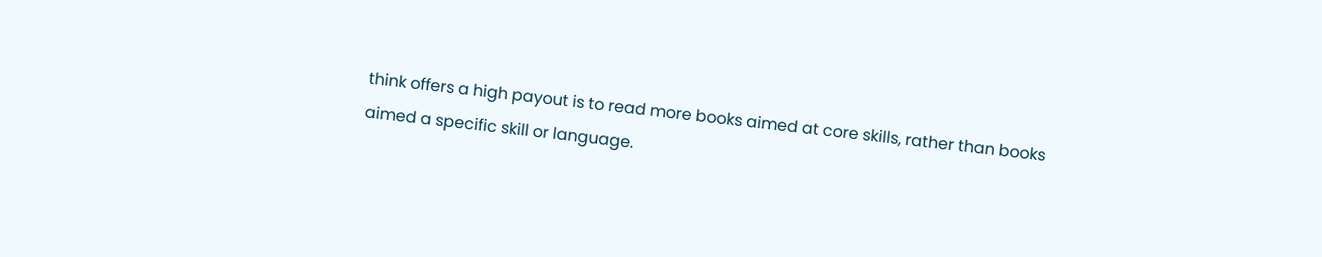think offers a high payout is to read more books aimed at core skills, rather than books aimed a specific skill or language.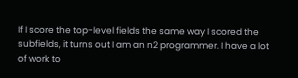If I score the top-level fields the same way I scored the subfields, it turns out I am an n2 programmer. I have a lot of work to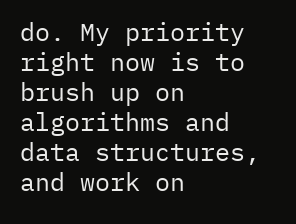do. My priority right now is to brush up on algorithms and data structures, and work on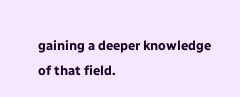gaining a deeper knowledge of that field.